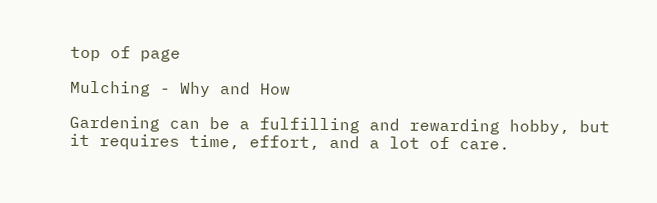top of page

Mulching - Why and How

Gardening can be a fulfilling and rewarding hobby, but it requires time, effort, and a lot of care.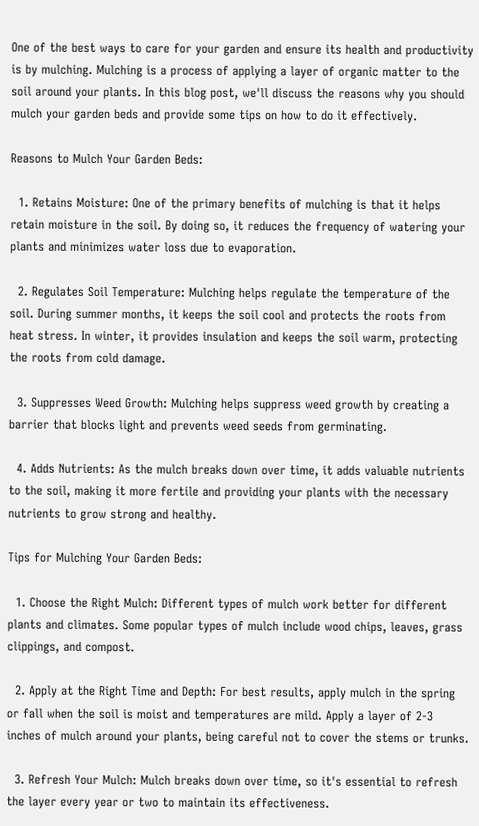One of the best ways to care for your garden and ensure its health and productivity is by mulching. Mulching is a process of applying a layer of organic matter to the soil around your plants. In this blog post, we'll discuss the reasons why you should mulch your garden beds and provide some tips on how to do it effectively.

Reasons to Mulch Your Garden Beds:

  1. Retains Moisture: One of the primary benefits of mulching is that it helps retain moisture in the soil. By doing so, it reduces the frequency of watering your plants and minimizes water loss due to evaporation.

  2. Regulates Soil Temperature: Mulching helps regulate the temperature of the soil. During summer months, it keeps the soil cool and protects the roots from heat stress. In winter, it provides insulation and keeps the soil warm, protecting the roots from cold damage.

  3. Suppresses Weed Growth: Mulching helps suppress weed growth by creating a barrier that blocks light and prevents weed seeds from germinating.

  4. Adds Nutrients: As the mulch breaks down over time, it adds valuable nutrients to the soil, making it more fertile and providing your plants with the necessary nutrients to grow strong and healthy.

Tips for Mulching Your Garden Beds:

  1. Choose the Right Mulch: Different types of mulch work better for different plants and climates. Some popular types of mulch include wood chips, leaves, grass clippings, and compost.

  2. Apply at the Right Time and Depth: For best results, apply mulch in the spring or fall when the soil is moist and temperatures are mild. Apply a layer of 2-3 inches of mulch around your plants, being careful not to cover the stems or trunks.

  3. Refresh Your Mulch: Mulch breaks down over time, so it's essential to refresh the layer every year or two to maintain its effectiveness.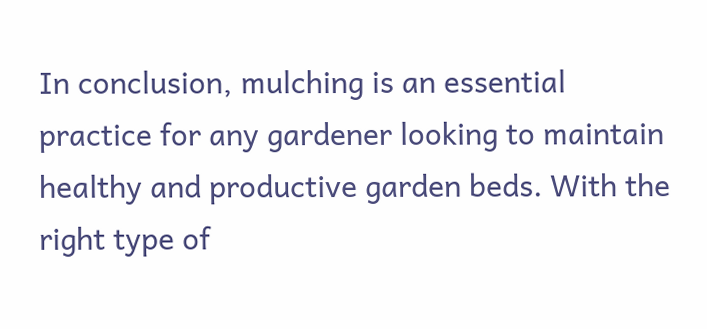In conclusion, mulching is an essential practice for any gardener looking to maintain healthy and productive garden beds. With the right type of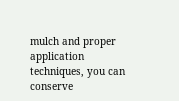mulch and proper application techniques, you can conserve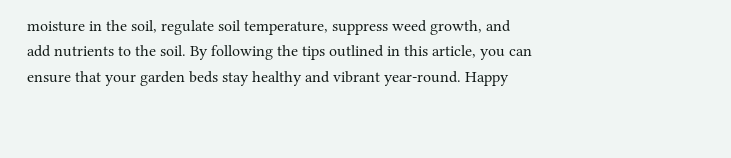moisture in the soil, regulate soil temperature, suppress weed growth, and add nutrients to the soil. By following the tips outlined in this article, you can ensure that your garden beds stay healthy and vibrant year-round. Happy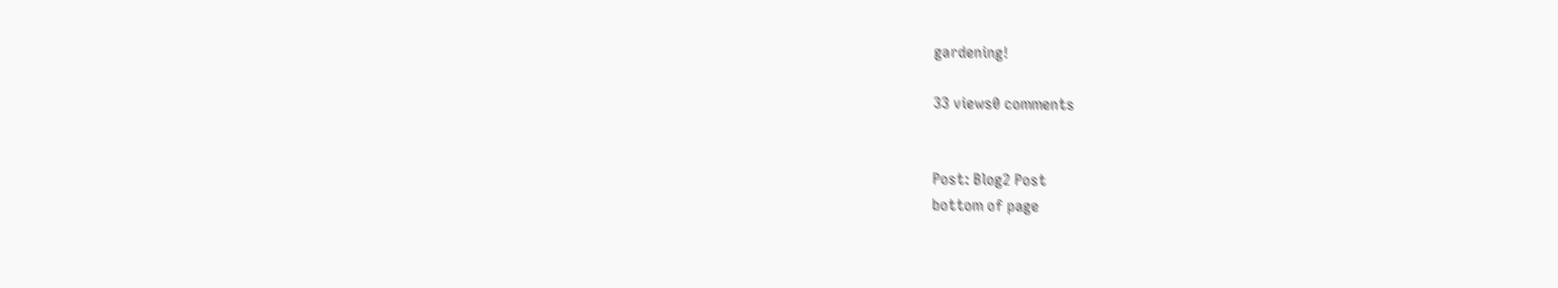gardening!

33 views0 comments


Post: Blog2 Post
bottom of page